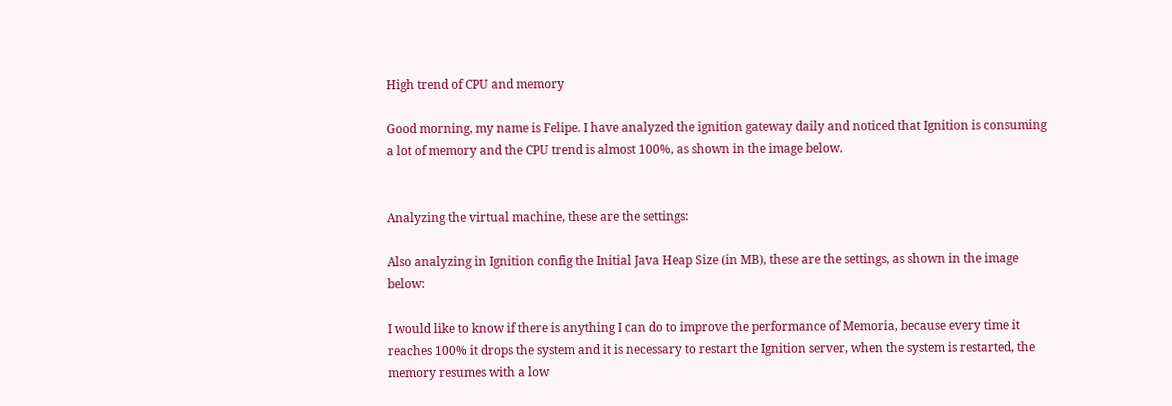High trend of CPU and memory

Good morning, my name is Felipe. I have analyzed the ignition gateway daily and noticed that Ignition is consuming a lot of memory and the CPU trend is almost 100%, as shown in the image below.


Analyzing the virtual machine, these are the settings:

Also analyzing in Ignition config the Initial Java Heap Size (in MB), these are the settings, as shown in the image below:

I would like to know if there is anything I can do to improve the performance of Memoria, because every time it reaches 100% it drops the system and it is necessary to restart the Ignition server, when the system is restarted, the memory resumes with a low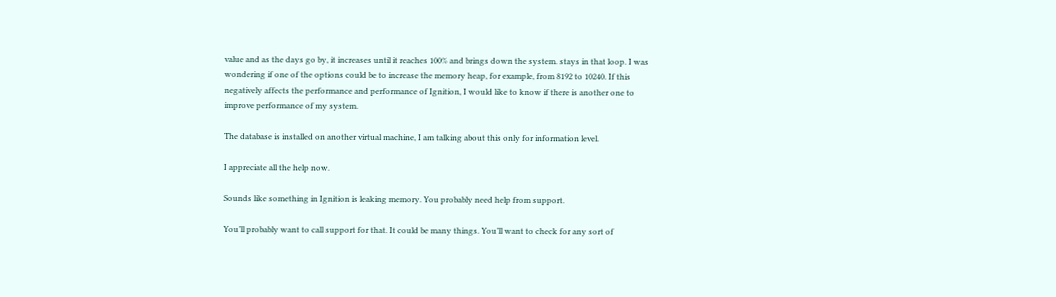value and as the days go by, it increases until it reaches 100% and brings down the system. stays in that loop. I was wondering if one of the options could be to increase the memory heap, for example, from 8192 to 10240. If this negatively affects the performance and performance of Ignition, I would like to know if there is another one to improve performance of my system.

The database is installed on another virtual machine, I am talking about this only for information level.

I appreciate all the help now.

Sounds like something in Ignition is leaking memory. You probably need help from support.

You’ll probably want to call support for that. It could be many things. You’ll want to check for any sort of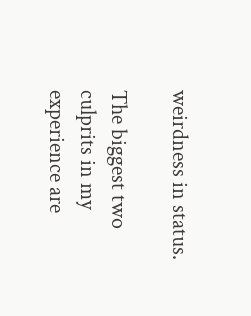weirdness in status.

The biggest two culprits in my experience are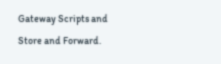Gateway Scripts and Store and Forward.